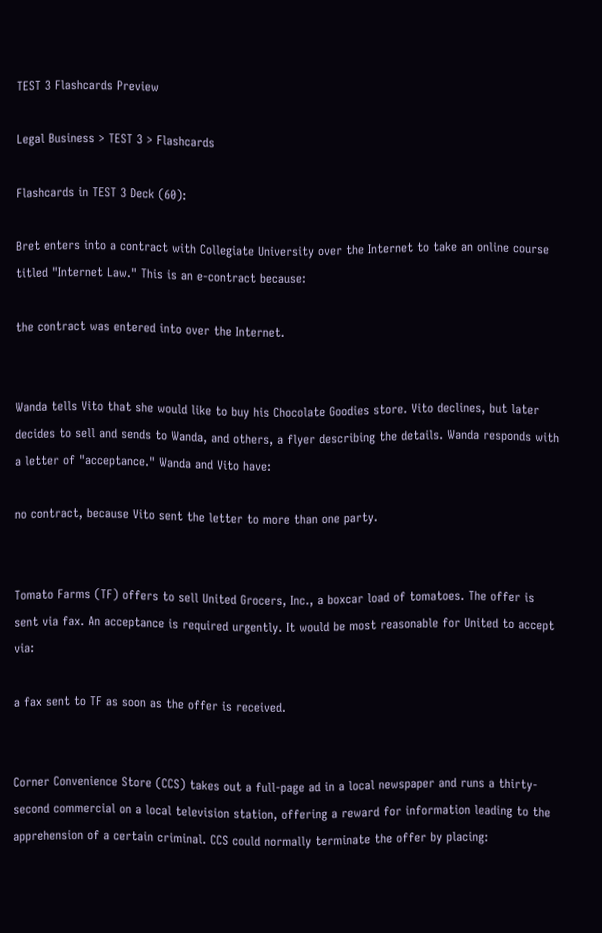TEST 3 Flashcards Preview

Legal Business > TEST 3 > Flashcards

Flashcards in TEST 3 Deck (60):

Bret enters into a contract with Collegiate University over the Internet to take an online course titled "Internet Law." This is an e-contract because:

the contract was entered into over the Internet.


Wanda tells Vito that she would like to buy his Chocolate Goodies store. Vito declines, but later decides to sell and sends to Wanda, and others, a flyer describing the details. Wanda responds with a letter of "acceptance." Wanda and Vito have:

no contract, because Vito sent the letter to more than one party.


Tomato Farms (TF) offers to sell United Grocers, Inc., a boxcar load of tomatoes. The offer is sent via fax. An acceptance is required urgently. It would be most reasonable for United to accept via:

a fax sent to TF as soon as the offer is received.


Corner Convenience Store (CCS) takes out a full-page ad in a local newspaper and runs a thirty-second commercial on a local television station, offering a reward for information leading to the apprehension of a certain criminal. CCS could normally terminate the offer by placing: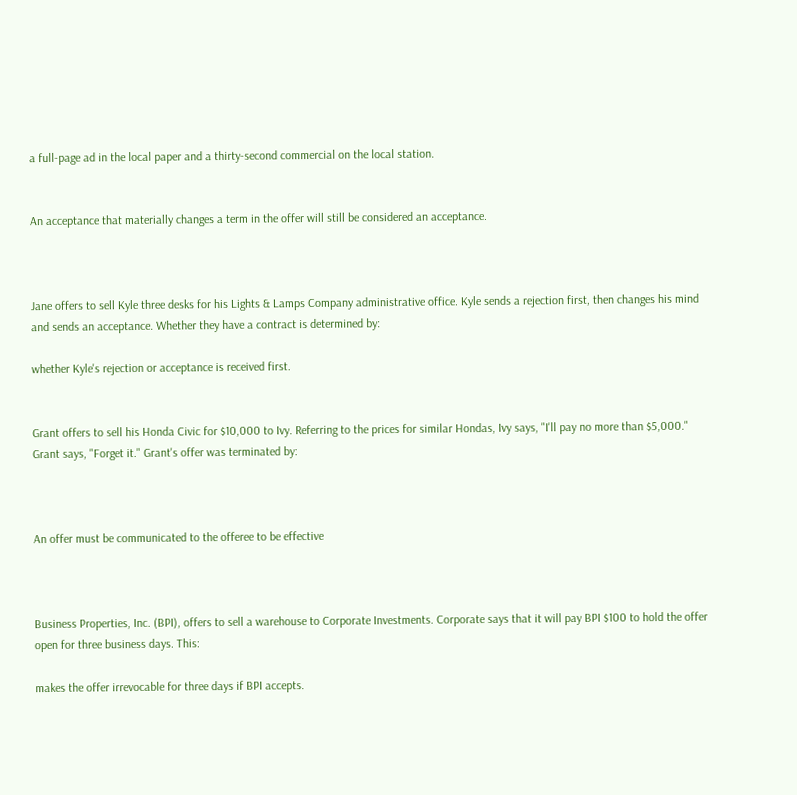a full-page ad in the local paper and a thirty-second commercial on the local station.


An acceptance that materially changes a term in the offer will still be considered an acceptance.



Jane offers to sell Kyle three desks for his Lights & Lamps Company administrative office. Kyle sends a rejection first, then changes his mind and sends an acceptance. Whether they have a contract is determined by:

whether Kyle's rejection or acceptance is received first.


Grant offers to sell his Honda Civic for $10,000 to Ivy. Referring to the prices for similar Hondas, Ivy says, "I'll pay no more than $5,000." Grant says, "Forget it." Grant's offer was terminated by:



An offer must be communicated to the offeree to be effective



Business Properties, Inc. (BPI), offers to sell a warehouse to Corporate Investments. Corporate says that it will pay BPI $100 to hold the offer open for three business days. This:

makes the offer irrevocable for three days if BPI accepts.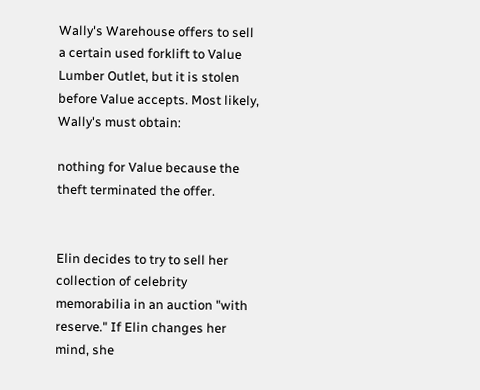Wally's Warehouse offers to sell a certain used forklift to Value Lumber Outlet, but it is stolen before Value accepts. Most likely, Wally's must obtain:

nothing for Value because the theft terminated the offer.


Elin decides to try to sell her collection of celebrity memorabilia in an auction "with reserve." If Elin changes her mind, she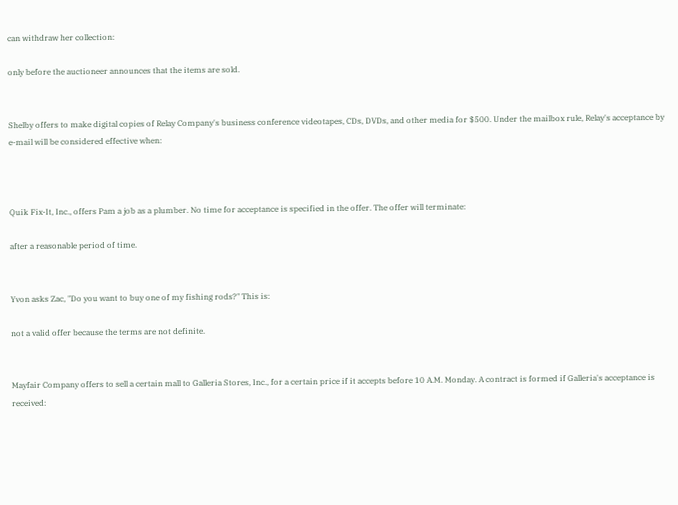can withdraw her collection:

only before the auctioneer announces that the items are sold.


Shelby offers to make digital copies of Relay Company's business conference videotapes, CDs, DVDs, and other media for $500. Under the mailbox rule, Relay's acceptance by e-mail will be considered effective when:



Quik Fix-It, Inc., offers Pam a job as a plumber. No time for acceptance is specified in the offer. The offer will terminate:

after a reasonable period of time.


Yvon asks Zac, "Do you want to buy one of my fishing rods?" This is:

not a valid offer because the terms are not definite.


Mayfair Company offers to sell a certain mall to Galleria Stores, Inc., for a certain price if it accepts before 10 A.M. Monday. A contract is formed if Galleria's acceptance is received: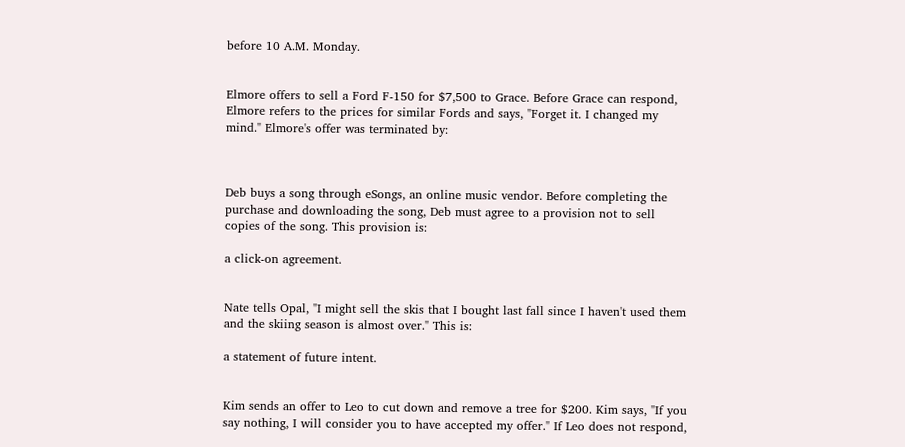before 10 A.M. Monday.


Elmore offers to sell a Ford F-150 for $7,500 to Grace. Before Grace can respond, Elmore refers to the prices for similar Fords and says, "Forget it. I changed my mind." Elmore's offer was terminated by:



Deb buys a song through eSongs, an online music vendor. Before completing the purchase and downloading the song, Deb must agree to a provision not to sell copies of the song. This provision is:

a click-on agreement.


Nate tells Opal, "I might sell the skis that I bought last fall since I haven't used them and the skiing season is almost over." This is:

a statement of future intent.


Kim sends an offer to Leo to cut down and remove a tree for $200. Kim says, "If you say nothing, I will consider you to have accepted my offer." If Leo does not respond,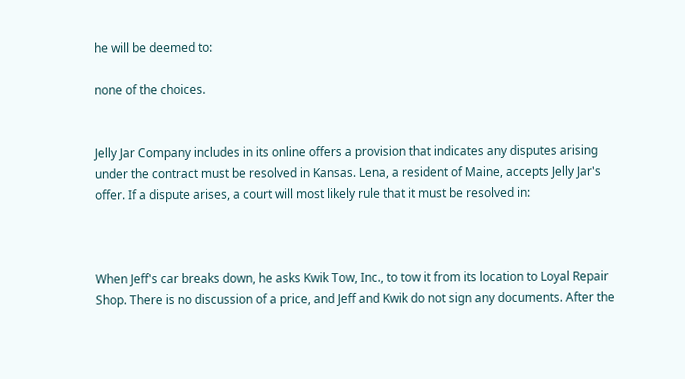he will be deemed to:

none of the choices.


Jelly Jar Company includes in its online offers a provision that indicates any disputes arising under the contract must be resolved in Kansas. Lena, a resident of Maine, accepts Jelly Jar's offer. If a dispute arises, a court will most likely rule that it must be resolved in:



When Jeff's car breaks down, he asks Kwik Tow, Inc., to tow it from its location to Loyal Repair Shop. There is no discussion of a price, and Jeff and Kwik do not sign any documents. After the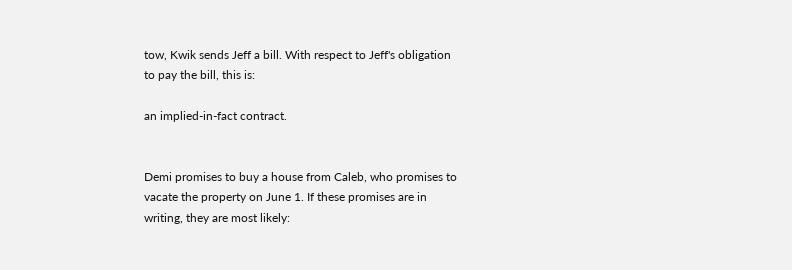tow, Kwik sends Jeff a bill. With respect to Jeff's obligation to pay the bill, this is:

an implied-in-fact contract.


Demi promises to buy a house from Caleb, who promises to vacate the property on June 1. If these promises are in writing, they are most likely: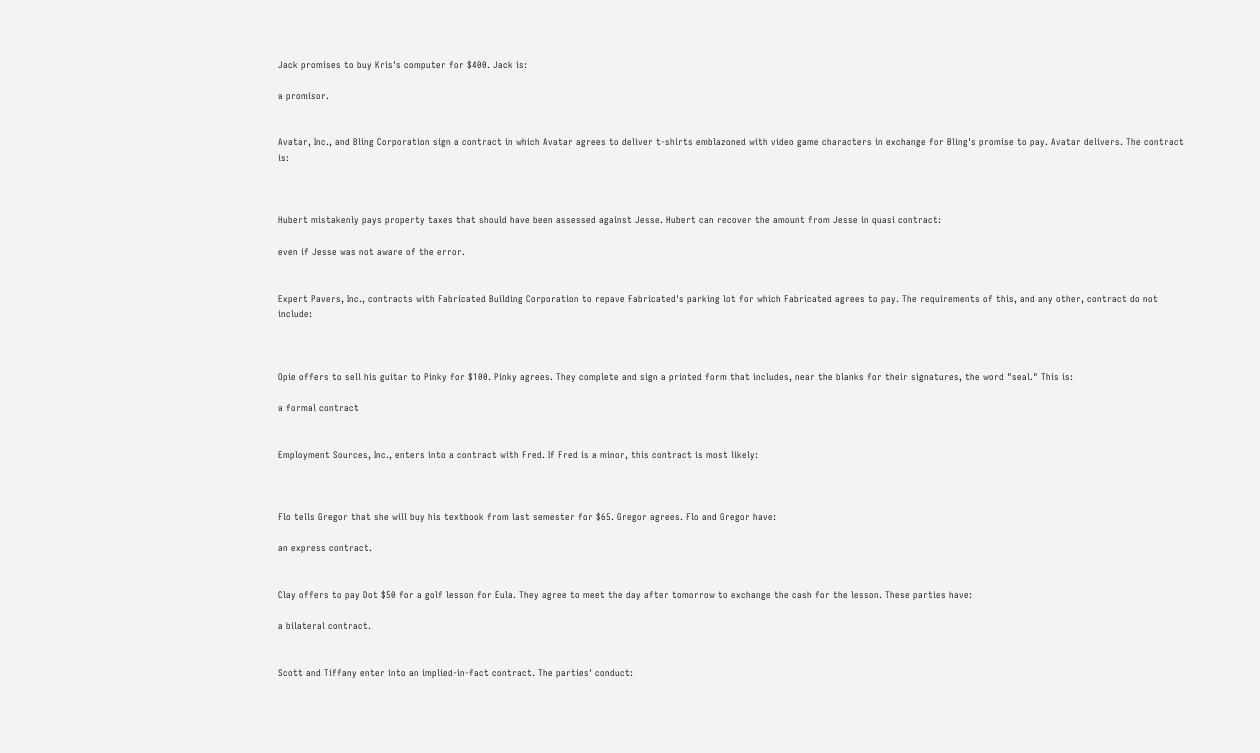Jack promises to buy Kris's computer for $400. Jack is:

a promisor.


Avatar, Inc., and Bling Corporation sign a contract in which Avatar agrees to deliver t-shirts emblazoned with video game characters in exchange for Bling's promise to pay. Avatar delivers. The contract is:



Hubert mistakenly pays property taxes that should have been assessed against Jesse. Hubert can recover the amount from Jesse in quasi contract:

even if Jesse was not aware of the error.


Expert Pavers, Inc., contracts with Fabricated Building Corporation to repave Fabricated's parking lot for which Fabricated agrees to pay. The requirements of this, and any other, contract do not include:



Opie offers to sell his guitar to Pinky for $100. Pinky agrees. They complete and sign a printed form that includes, near the blanks for their signatures, the word "seal." This is:

a formal contract


Employment Sources, Inc., enters into a contract with Fred. If Fred is a minor, this contract is most likely:



Flo tells Gregor that she will buy his textbook from last semester for $65. Gregor agrees. Flo and Gregor have:

an express contract.


Clay offers to pay Dot $50 for a golf lesson for Eula. They agree to meet the day after tomorrow to exchange the cash for the lesson. These parties have:

a bilateral contract.


Scott and Tiffany enter into an implied-in-fact contract. The parties' conduct: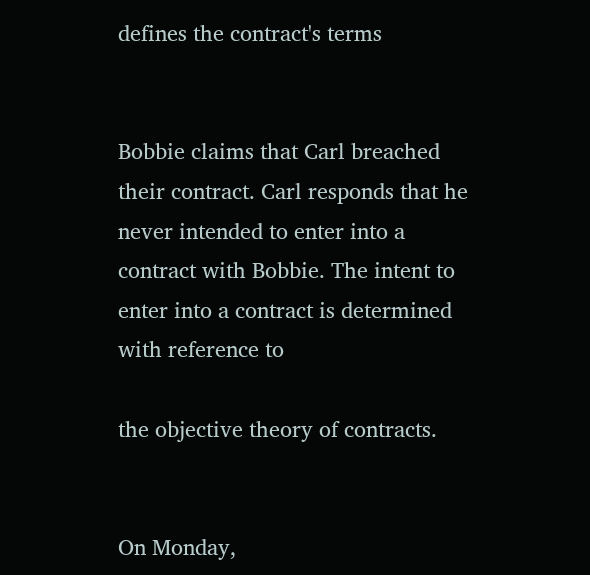defines the contract's terms


Bobbie claims that Carl breached their contract. Carl responds that he never intended to enter into a contract with Bobbie. The intent to enter into a contract is determined with reference to

the objective theory of contracts.


On Monday,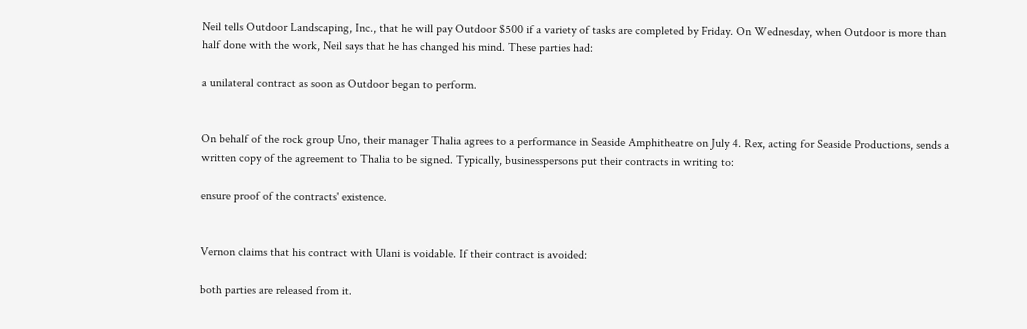Neil tells Outdoor Landscaping, Inc., that he will pay Outdoor $500 if a variety of tasks are completed by Friday. On Wednesday, when Outdoor is more than half done with the work, Neil says that he has changed his mind. These parties had:

a unilateral contract as soon as Outdoor began to perform.


On behalf of the rock group Uno, their manager Thalia agrees to a performance in Seaside Amphitheatre on July 4. Rex, acting for Seaside Productions, sends a written copy of the agreement to Thalia to be signed. Typically, businesspersons put their contracts in writing to:

ensure proof of the contracts' existence.


Vernon claims that his contract with Ulani is voidable. If their contract is avoided:

both parties are released from it.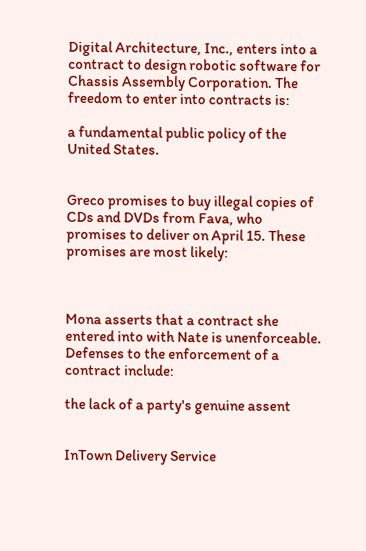Digital Architecture, Inc., enters into a contract to design robotic software for Chassis Assembly Corporation. The freedom to enter into contracts is:

a fundamental public policy of the United States.


Greco promises to buy illegal copies of CDs and DVDs from Fava, who promises to deliver on April 15. These promises are most likely:



Mona asserts that a contract she entered into with Nate is unenforceable. Defenses to the enforcement of a contract include:

the lack of a party's genuine assent


InTown Delivery Service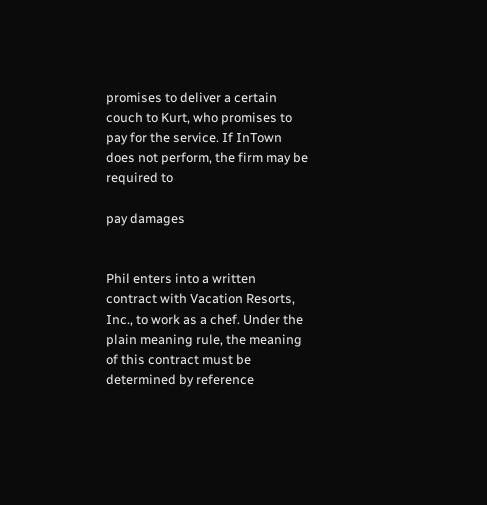promises to deliver a certain couch to Kurt, who promises to pay for the service. If InTown does not perform, the firm may be required to

pay damages


Phil enters into a written contract with Vacation Resorts, Inc., to work as a chef. Under the plain meaning rule, the meaning of this contract must be determined by reference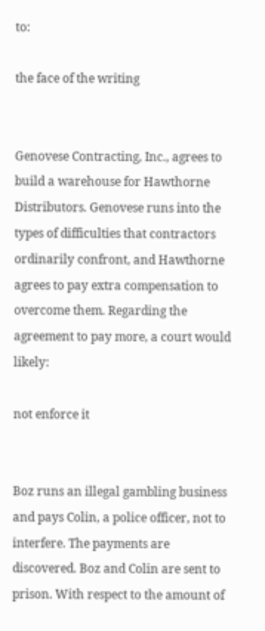to:

the face of the writing


Genovese Contracting, Inc., agrees to build a warehouse for Hawthorne Distributors. Genovese runs into the types of difficulties that contractors ordinarily confront, and Hawthorne agrees to pay extra compensation to overcome them. Regarding the agreement to pay more, a court would likely:

not enforce it


Boz runs an illegal gambling business and pays Colin, a police officer, not to interfere. The payments are discovered. Boz and Colin are sent to prison. With respect to the amount of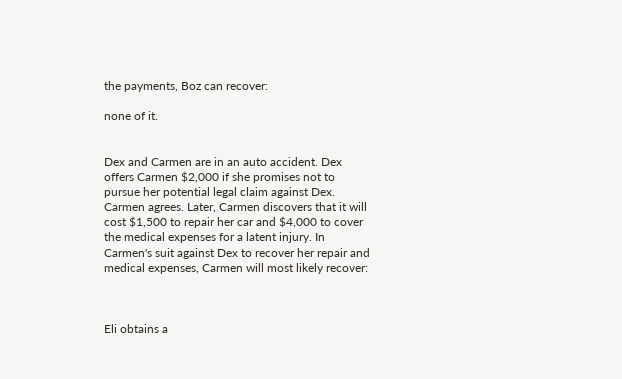the payments, Boz can recover:

none of it.


Dex and Carmen are in an auto accident. Dex offers Carmen $2,000 if she promises not to pursue her potential legal claim against Dex. Carmen agrees. Later, Carmen discovers that it will cost $1,500 to repair her car and $4,000 to cover the medical expenses for a latent injury. In Carmen's suit against Dex to recover her repair and medical expenses, Carmen will most likely recover:



Eli obtains a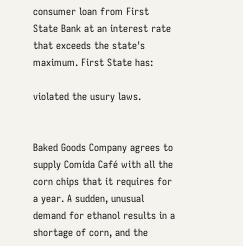consumer loan from First State Bank at an interest rate that exceeds the state's maximum. First State has:

violated the usury laws.


Baked Goods Company agrees to supply Comida Café with all the corn chips that it requires for a year. A sudden, unusual demand for ethanol results in a shortage of corn, and the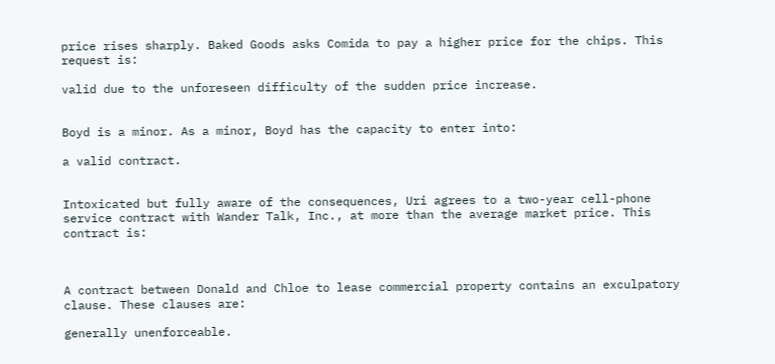price rises sharply. Baked Goods asks Comida to pay a higher price for the chips. This request is:

valid due to the unforeseen difficulty of the sudden price increase.


Boyd is a minor. As a minor, Boyd has the capacity to enter into:

a valid contract.


Intoxicated but fully aware of the consequences, Uri agrees to a two-year cell-phone service contract with Wander Talk, Inc., at more than the average market price. This contract is:



A contract between Donald and Chloe to lease commercial property contains an exculpatory clause. These clauses are:

generally unenforceable.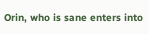Orin, who is sane enters into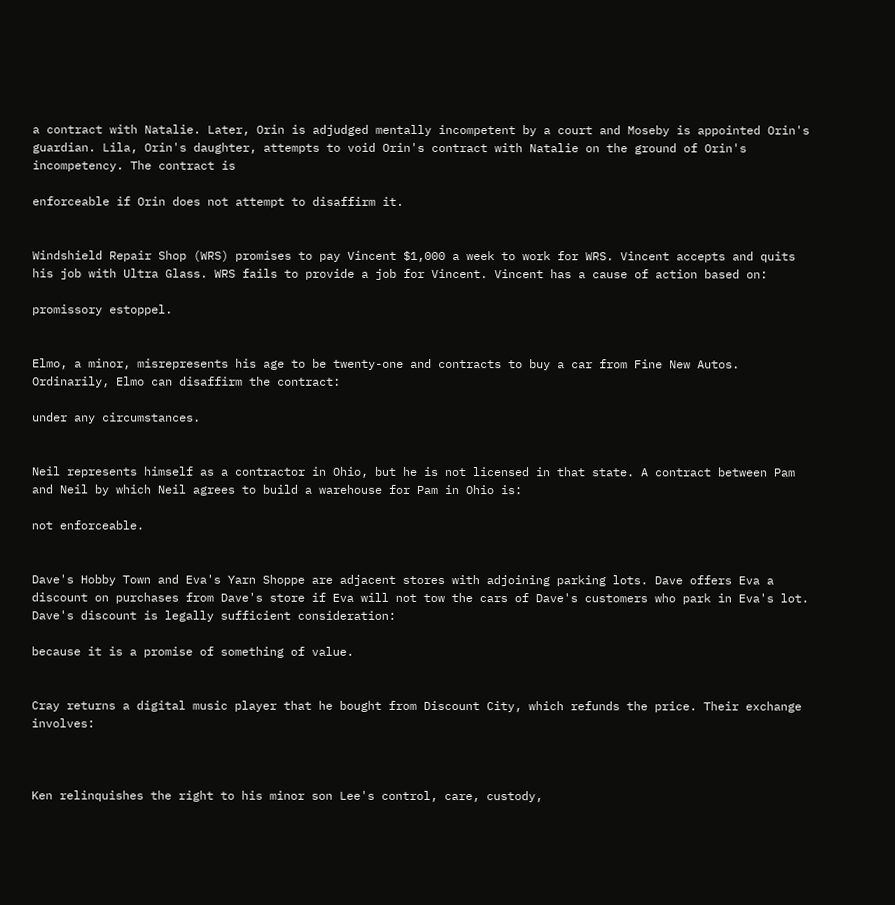a contract with Natalie. Later, Orin is adjudged mentally incompetent by a court and Moseby is appointed Orin's guardian. Lila, Orin's daughter, attempts to void Orin's contract with Natalie on the ground of Orin's incompetency. The contract is

enforceable if Orin does not attempt to disaffirm it.


Windshield Repair Shop (WRS) promises to pay Vincent $1,000 a week to work for WRS. Vincent accepts and quits his job with Ultra Glass. WRS fails to provide a job for Vincent. Vincent has a cause of action based on:

promissory estoppel.


Elmo, a minor, misrepresents his age to be twenty-one and contracts to buy a car from Fine New Autos. Ordinarily, Elmo can disaffirm the contract:

under any circumstances.


Neil represents himself as a contractor in Ohio, but he is not licensed in that state. A contract between Pam and Neil by which Neil agrees to build a warehouse for Pam in Ohio is:

not enforceable.


Dave's Hobby Town and Eva's Yarn Shoppe are adjacent stores with adjoining parking lots. Dave offers Eva a discount on purchases from Dave's store if Eva will not tow the cars of Dave's customers who park in Eva's lot. Dave's discount is legally sufficient consideration:

because it is a promise of something of value.


Cray returns a digital music player that he bought from Discount City, which refunds the price. Their exchange involves:



Ken relinquishes the right to his minor son Lee's control, care, custody,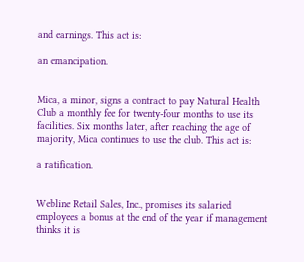and earnings. This act is:

an emancipation.


Mica, a minor, signs a contract to pay Natural Health Club a monthly fee for twenty-four months to use its facilities. Six months later, after reaching the age of majority, Mica continues to use the club. This act is:

a ratification.


Webline Retail Sales, Inc., promises its salaried employees a bonus at the end of the year if management thinks it is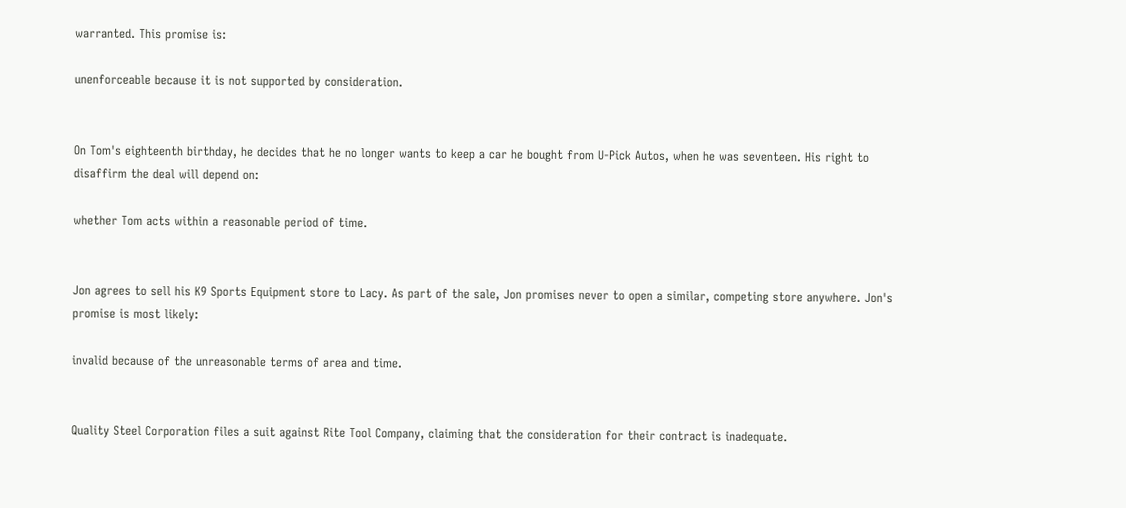warranted. This promise is:

unenforceable because it is not supported by consideration.


On Tom's eighteenth birthday, he decides that he no longer wants to keep a car he bought from U-Pick Autos, when he was seventeen. His right to disaffirm the deal will depend on:

whether Tom acts within a reasonable period of time.


Jon agrees to sell his K9 Sports Equipment store to Lacy. As part of the sale, Jon promises never to open a similar, competing store anywhere. Jon's promise is most likely:

invalid because of the unreasonable terms of area and time.


Quality Steel Corporation files a suit against Rite Tool Company, claiming that the consideration for their contract is inadequate.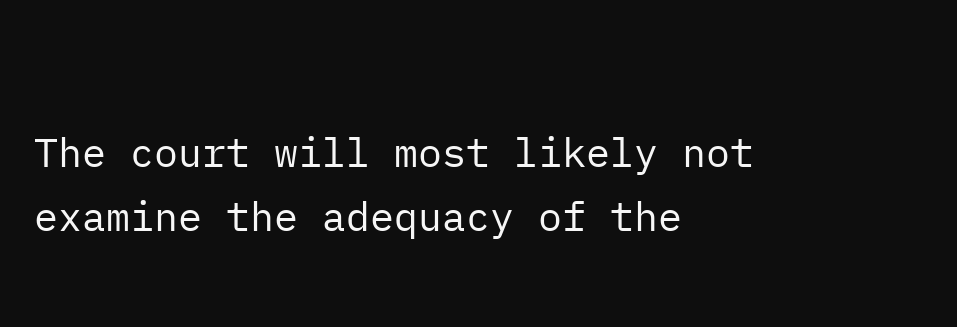The court will most likely not examine the adequacy of the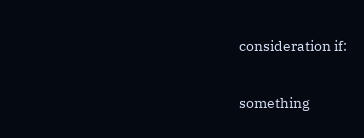consideration if:

something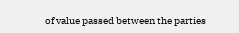of value passed between the parties